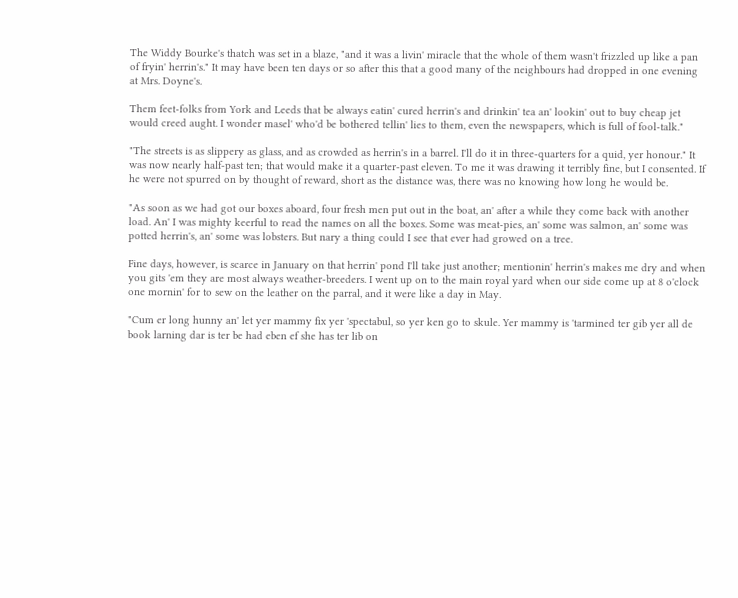The Widdy Bourke's thatch was set in a blaze, "and it was a livin' miracle that the whole of them wasn't frizzled up like a pan of fryin' herrin's." It may have been ten days or so after this that a good many of the neighbours had dropped in one evening at Mrs. Doyne's.

Them feet-folks from York and Leeds that be always eatin' cured herrin's and drinkin' tea an' lookin' out to buy cheap jet would creed aught. I wonder masel' who'd be bothered tellin' lies to them, even the newspapers, which is full of fool-talk."

"The streets is as slippery as glass, and as crowded as herrin's in a barrel. I'll do it in three-quarters for a quid, yer honour." It was now nearly half-past ten; that would make it a quarter-past eleven. To me it was drawing it terribly fine, but I consented. If he were not spurred on by thought of reward, short as the distance was, there was no knowing how long he would be.

"As soon as we had got our boxes aboard, four fresh men put out in the boat, an' after a while they come back with another load. An' I was mighty keerful to read the names on all the boxes. Some was meat-pies, an' some was salmon, an' some was potted herrin's, an' some was lobsters. But nary a thing could I see that ever had growed on a tree.

Fine days, however, is scarce in January on that herrin' pond I'll take just another; mentionin' herrin's makes me dry and when you gits 'em they are most always weather-breeders. I went up on to the main royal yard when our side come up at 8 o'clock one mornin' for to sew on the leather on the parral, and it were like a day in May.

"Cum er long hunny an' let yer mammy fix yer 'spectabul, so yer ken go to skule. Yer mammy is 'tarmined ter gib yer all de book larning dar is ter be had eben ef she has ter lib on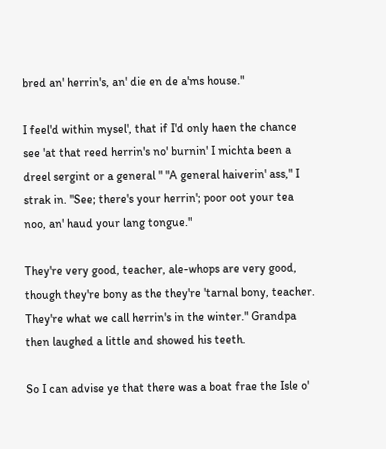bred an' herrin's, an' die en de a'ms house."

I feel'd within mysel', that if I'd only haen the chance see 'at that reed herrin's no' burnin' I michta been a dreel sergint or a general " "A general haiverin' ass," I strak in. "See; there's your herrin'; poor oot your tea noo, an' haud your lang tongue."

They're very good, teacher, ale-whops are very good, though they're bony as the they're 'tarnal bony, teacher. They're what we call herrin's in the winter." Grandpa then laughed a little and showed his teeth.

So I can advise ye that there was a boat frae the Isle o'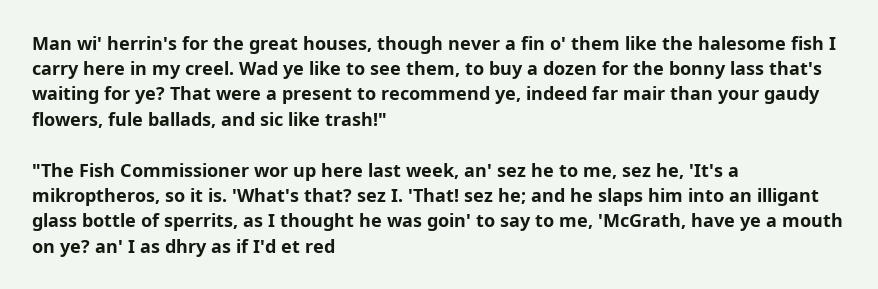Man wi' herrin's for the great houses, though never a fin o' them like the halesome fish I carry here in my creel. Wad ye like to see them, to buy a dozen for the bonny lass that's waiting for ye? That were a present to recommend ye, indeed far mair than your gaudy flowers, fule ballads, and sic like trash!"

"The Fish Commissioner wor up here last week, an' sez he to me, sez he, 'It's a mikroptheros, so it is. 'What's that? sez I. 'That! sez he; and he slaps him into an illigant glass bottle of sperrits, as I thought he was goin' to say to me, 'McGrath, have ye a mouth on ye? an' I as dhry as if I'd et red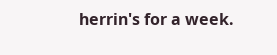herrin's for a week.